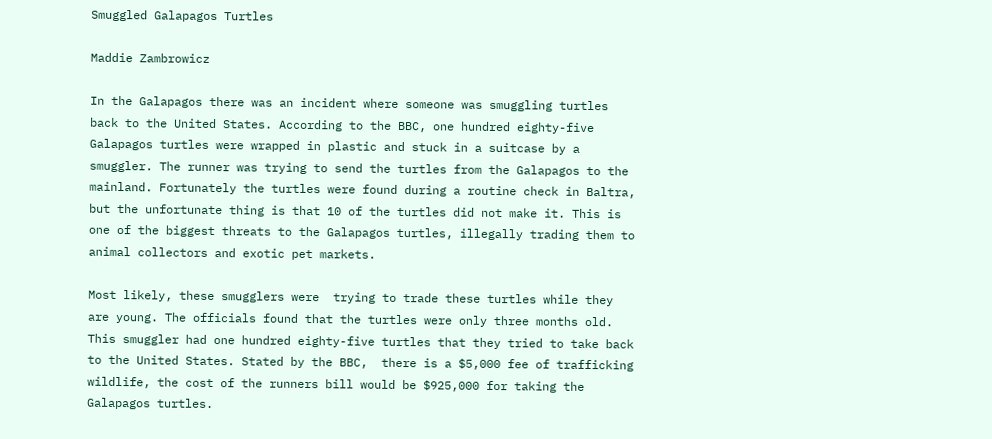Smuggled Galapagos Turtles

Maddie Zambrowicz

In the Galapagos there was an incident where someone was smuggling turtles back to the United States. According to the BBC, one hundred eighty-five Galapagos turtles were wrapped in plastic and stuck in a suitcase by a smuggler. The runner was trying to send the turtles from the Galapagos to the mainland. Fortunately the turtles were found during a routine check in Baltra, but the unfortunate thing is that 10 of the turtles did not make it. This is one of the biggest threats to the Galapagos turtles, illegally trading them to animal collectors and exotic pet markets.

Most likely, these smugglers were  trying to trade these turtles while they are young. The officials found that the turtles were only three months old. This smuggler had one hundred eighty-five turtles that they tried to take back to the United States. Stated by the BBC,  there is a $5,000 fee of trafficking wildlife, the cost of the runners bill would be $925,000 for taking the Galapagos turtles.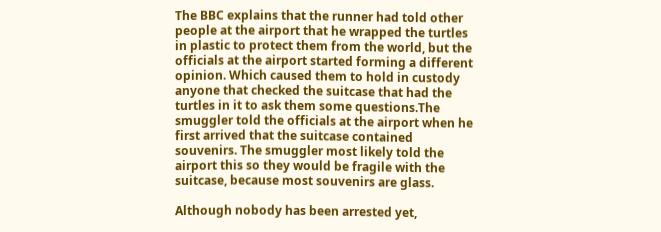The BBC explains that the runner had told other people at the airport that he wrapped the turtles in plastic to protect them from the world, but the officials at the airport started forming a different opinion. Which caused them to hold in custody anyone that checked the suitcase that had the turtles in it to ask them some questions.The smuggler told the officials at the airport when he first arrived that the suitcase contained souvenirs. The smuggler most likely told the airport this so they would be fragile with the suitcase, because most souvenirs are glass.

Although nobody has been arrested yet,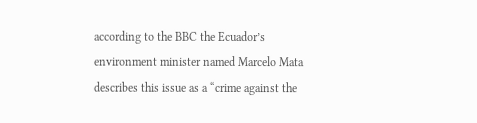according to the BBC the Ecuador’s environment minister named Marcelo Mata describes this issue as a “crime against the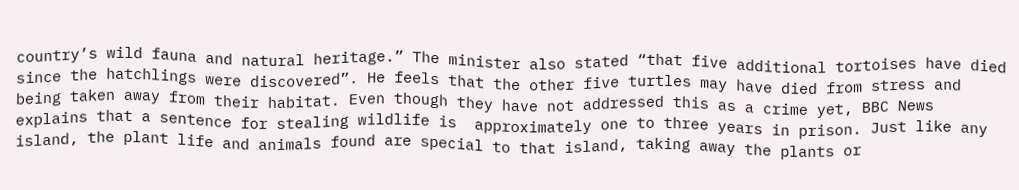country’s wild fauna and natural heritage.” The minister also stated “that five additional tortoises have died since the hatchlings were discovered”. He feels that the other five turtles may have died from stress and being taken away from their habitat. Even though they have not addressed this as a crime yet, BBC News explains that a sentence for stealing wildlife is  approximately one to three years in prison. Just like any island, the plant life and animals found are special to that island, taking away the plants or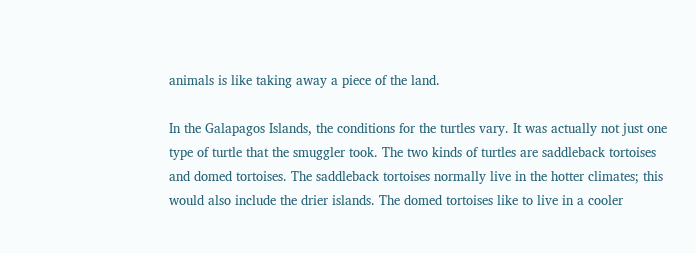animals is like taking away a piece of the land.

In the Galapagos Islands, the conditions for the turtles vary. It was actually not just one type of turtle that the smuggler took. The two kinds of turtles are saddleback tortoises and domed tortoises. The saddleback tortoises normally live in the hotter climates; this would also include the drier islands. The domed tortoises like to live in a cooler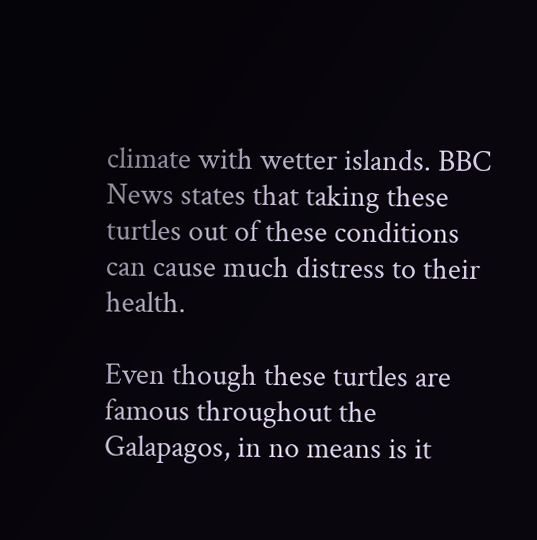climate with wetter islands. BBC News states that taking these turtles out of these conditions can cause much distress to their health.

Even though these turtles are famous throughout the Galapagos, in no means is it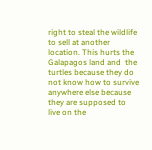right to steal the wildlife to sell at another location. This hurts the Galapagos land and  the turtles because they do not know how to survive anywhere else because they are supposed to live on the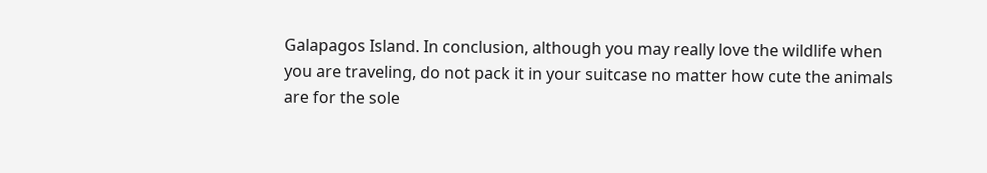Galapagos Island. In conclusion, although you may really love the wildlife when you are traveling, do not pack it in your suitcase no matter how cute the animals are for the sole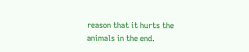reason that it hurts the animals in the end.